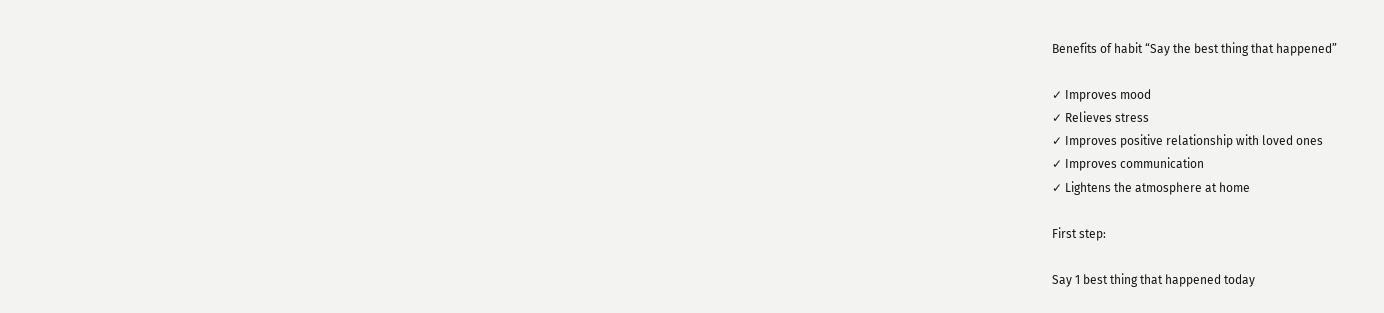Benefits of habit “Say the best thing that happened”

✓ Improves mood
✓ Relieves stress
✓ Improves positive relationship with loved ones
✓ Improves communication
✓ Lightens the atmosphere at home

First step:

Say 1 best thing that happened today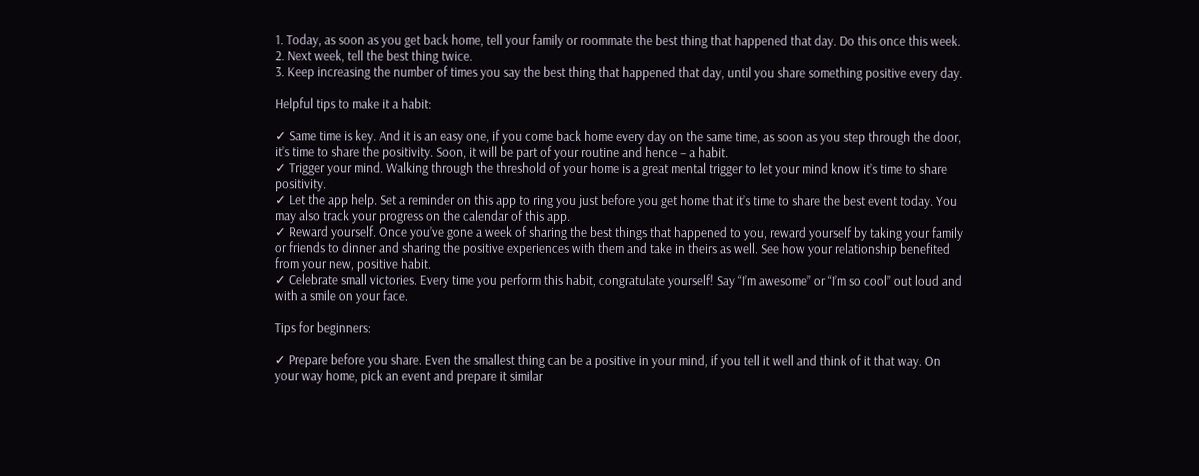1. Today, as soon as you get back home, tell your family or roommate the best thing that happened that day. Do this once this week.
2. Next week, tell the best thing twice.
3. Keep increasing the number of times you say the best thing that happened that day, until you share something positive every day.

Helpful tips to make it a habit:

✓ Same time is key. And it is an easy one, if you come back home every day on the same time, as soon as you step through the door, it’s time to share the positivity. Soon, it will be part of your routine and hence – a habit.
✓ Trigger your mind. Walking through the threshold of your home is a great mental trigger to let your mind know it’s time to share positivity.
✓ Let the app help. Set a reminder on this app to ring you just before you get home that it’s time to share the best event today. You may also track your progress on the calendar of this app.
✓ Reward yourself. Once you’ve gone a week of sharing the best things that happened to you, reward yourself by taking your family or friends to dinner and sharing the positive experiences with them and take in theirs as well. See how your relationship benefited from your new, positive habit.
✓ Celebrate small victories. Every time you perform this habit, congratulate yourself! Say “I’m awesome” or “I’m so cool” out loud and with a smile on your face.

Tips for beginners:

✓ Prepare before you share. Even the smallest thing can be a positive in your mind, if you tell it well and think of it that way. On your way home, pick an event and prepare it similar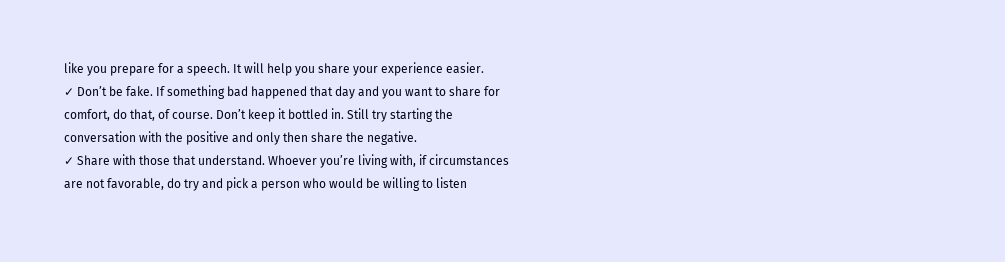like you prepare for a speech. It will help you share your experience easier.
✓ Don’t be fake. If something bad happened that day and you want to share for comfort, do that, of course. Don’t keep it bottled in. Still try starting the conversation with the positive and only then share the negative.
✓ Share with those that understand. Whoever you’re living with, if circumstances are not favorable, do try and pick a person who would be willing to listen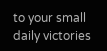to your small daily victories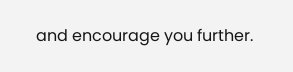and encourage you further.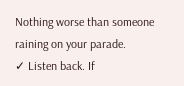Nothing worse than someone raining on your parade.
✓ Listen back. If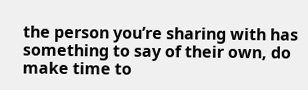the person you’re sharing with has something to say of their own, do make time to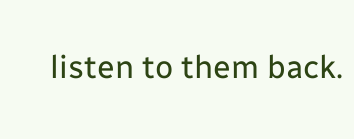listen to them back.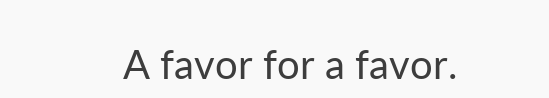A favor for a favor.